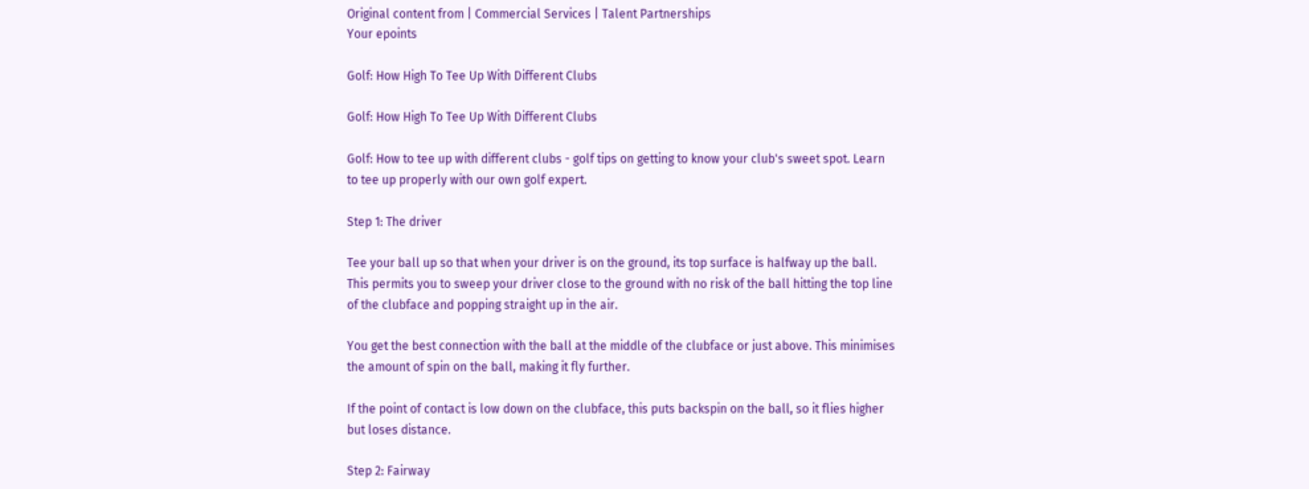Original content from | Commercial Services | Talent Partnerships
Your epoints

Golf: How High To Tee Up With Different Clubs

Golf: How High To Tee Up With Different Clubs

Golf: How to tee up with different clubs - golf tips on getting to know your club's sweet spot. Learn to tee up properly with our own golf expert.

Step 1: The driver

Tee your ball up so that when your driver is on the ground, its top surface is halfway up the ball. This permits you to sweep your driver close to the ground with no risk of the ball hitting the top line of the clubface and popping straight up in the air.

You get the best connection with the ball at the middle of the clubface or just above. This minimises the amount of spin on the ball, making it fly further.

If the point of contact is low down on the clubface, this puts backspin on the ball, so it flies higher but loses distance.

Step 2: Fairway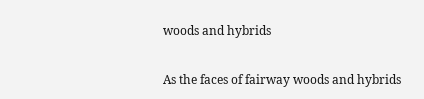woods and hybrids

As the faces of fairway woods and hybrids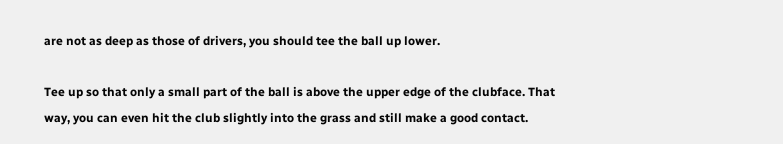are not as deep as those of drivers, you should tee the ball up lower.

Tee up so that only a small part of the ball is above the upper edge of the clubface. That way, you can even hit the club slightly into the grass and still make a good contact.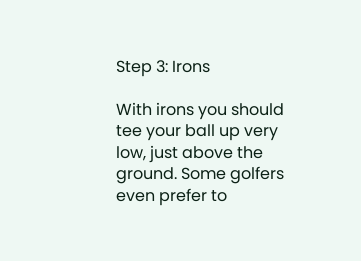Step 3: Irons

With irons you should tee your ball up very low, just above the ground. Some golfers even prefer to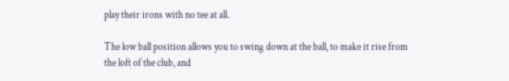play their irons with no tee at all.

The low ball position allows you to swing down at the ball, to make it rise from the loft of the club, and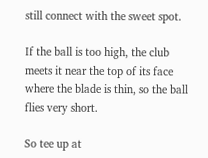still connect with the sweet spot.

If the ball is too high, the club meets it near the top of its face where the blade is thin, so the ball flies very short.

So tee up at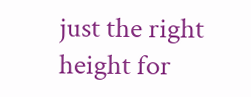just the right height for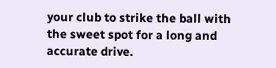your club to strike the ball with the sweet spot for a long and accurate drive.